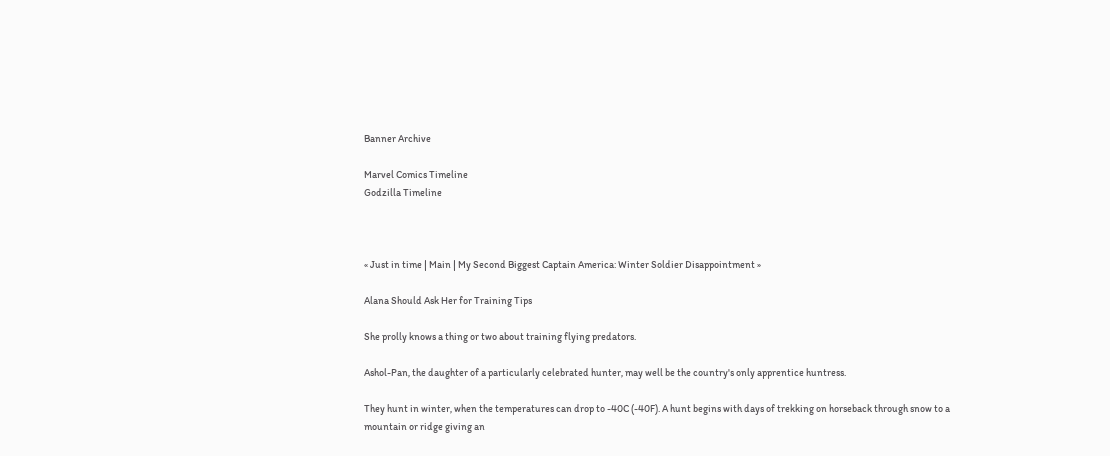Banner Archive

Marvel Comics Timeline
Godzilla Timeline



« Just in time | Main | My Second Biggest Captain America: Winter Soldier Disappointment »

Alana Should Ask Her for Training Tips

She prolly knows a thing or two about training flying predators.

Ashol-Pan, the daughter of a particularly celebrated hunter, may well be the country's only apprentice huntress.

They hunt in winter, when the temperatures can drop to -40C (-40F). A hunt begins with days of trekking on horseback through snow to a mountain or ridge giving an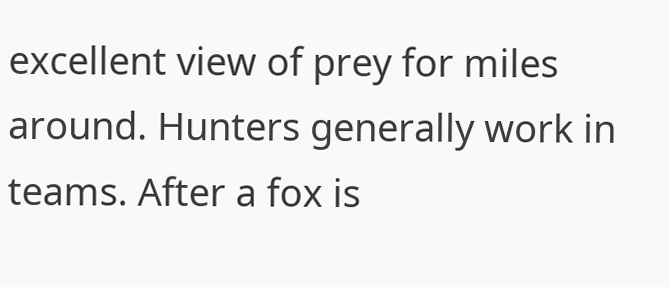excellent view of prey for miles around. Hunters generally work in teams. After a fox is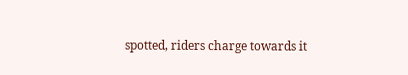spotted, riders charge towards it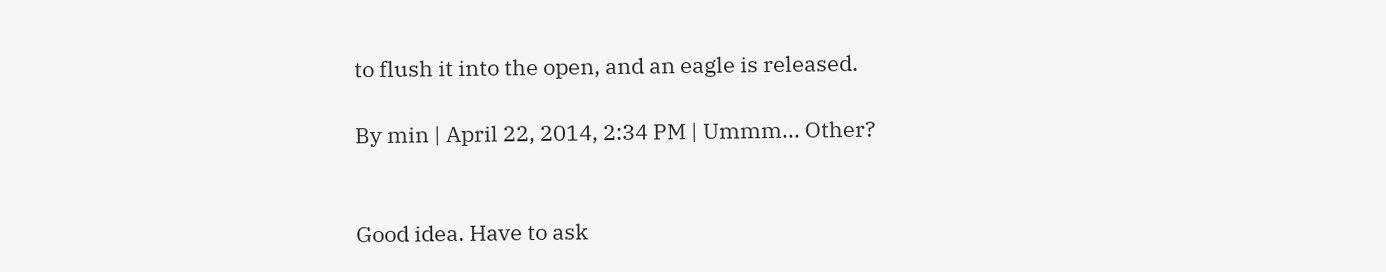to flush it into the open, and an eagle is released.

By min | April 22, 2014, 2:34 PM | Ummm... Other?


Good idea. Have to ask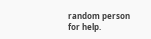random person for help.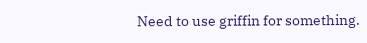Need to use griffin for something.